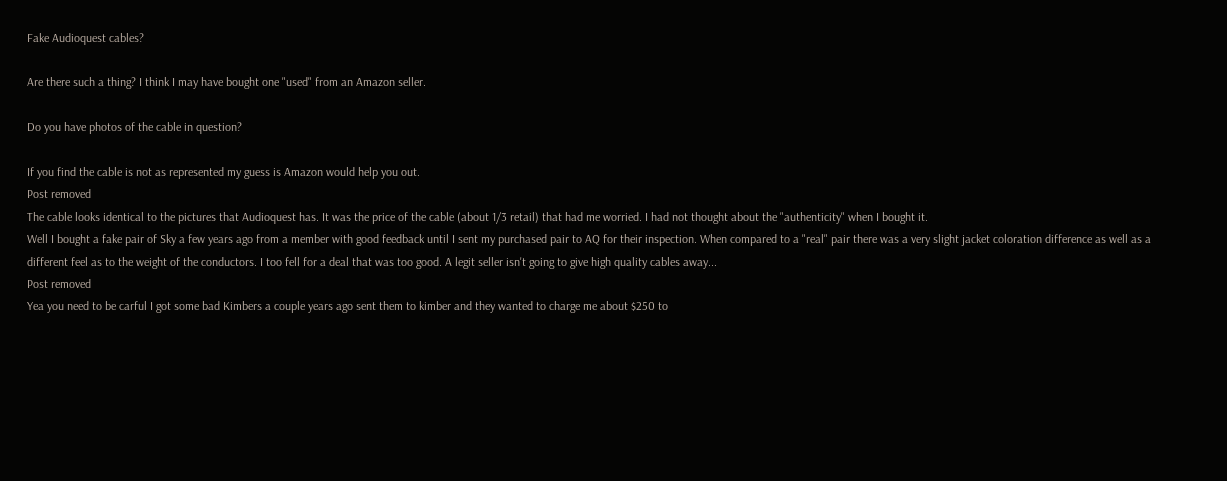Fake Audioquest cables?

Are there such a thing? I think I may have bought one "used" from an Amazon seller.

Do you have photos of the cable in question?

If you find the cable is not as represented my guess is Amazon would help you out.
Post removed
The cable looks identical to the pictures that Audioquest has. It was the price of the cable (about 1/3 retail) that had me worried. I had not thought about the "authenticity" when I bought it.
Well I bought a fake pair of Sky a few years ago from a member with good feedback until I sent my purchased pair to AQ for their inspection. When compared to a "real" pair there was a very slight jacket coloration difference as well as a different feel as to the weight of the conductors. I too fell for a deal that was too good. A legit seller isn't going to give high quality cables away...
Post removed
Yea you need to be carful I got some bad Kimbers a couple years ago sent them to kimber and they wanted to charge me about $250 to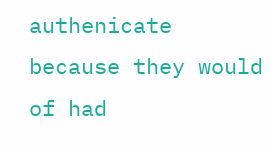authenicate because they would of had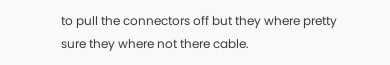to pull the connectors off but they where pretty sure they where not there cable.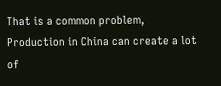That is a common problem, Production in China can create a lot of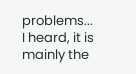problems...
I heard, it is mainly the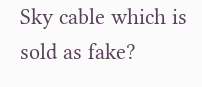Sky cable which is sold as fake?